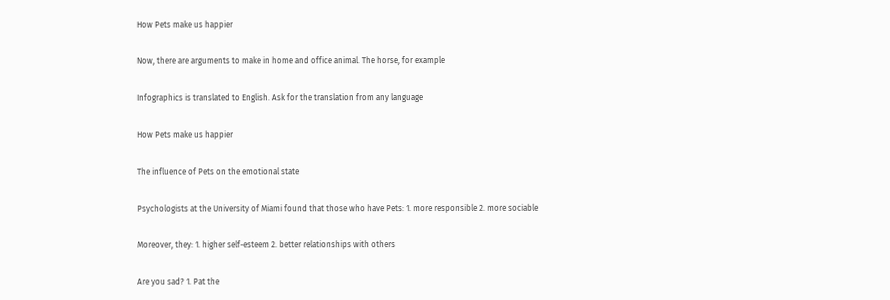How Pets make us happier

Now, there are arguments to make in home and office animal. The horse, for example

Infographics is translated to English. Ask for the translation from any language

How Pets make us happier

The influence of Pets on the emotional state

Psychologists at the University of Miami found that those who have Pets: 1. more responsible 2. more sociable

Moreover, they: 1. higher self-esteem 2. better relationships with others

Are you sad? 1. Pat the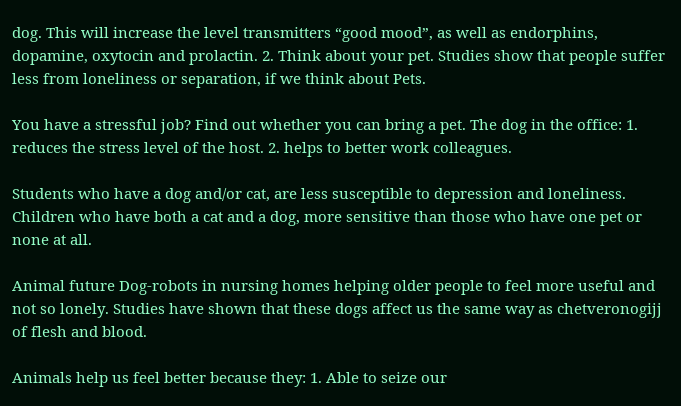dog. This will increase the level transmitters “good mood”, as well as endorphins, dopamine, oxytocin and prolactin. 2. Think about your pet. Studies show that people suffer less from loneliness or separation, if we think about Pets.

You have a stressful job? Find out whether you can bring a pet. The dog in the office: 1. reduces the stress level of the host. 2. helps to better work colleagues.

Students who have a dog and/or cat, are less susceptible to depression and loneliness. Children who have both a cat and a dog, more sensitive than those who have one pet or none at all.

Animal future Dog-robots in nursing homes helping older people to feel more useful and not so lonely. Studies have shown that these dogs affect us the same way as chetveronogijj of flesh and blood.

Animals help us feel better because they: 1. Able to seize our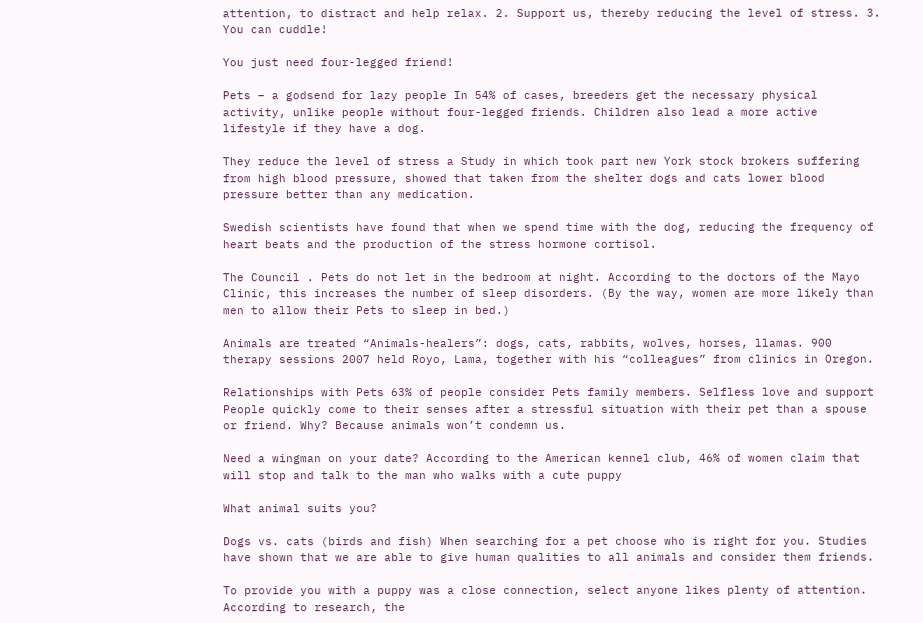attention, to distract and help relax. 2. Support us, thereby reducing the level of stress. 3. You can cuddle!

You just need four-legged friend!

Pets – a godsend for lazy people In 54% of cases, breeders get the necessary physical activity, unlike people without four-legged friends. Children also lead a more active lifestyle if they have a dog.

They reduce the level of stress a Study in which took part new York stock brokers suffering from high blood pressure, showed that taken from the shelter dogs and cats lower blood pressure better than any medication.

Swedish scientists have found that when we spend time with the dog, reducing the frequency of heart beats and the production of the stress hormone cortisol.

The Council . Pets do not let in the bedroom at night. According to the doctors of the Mayo Clinic, this increases the number of sleep disorders. (By the way, women are more likely than men to allow their Pets to sleep in bed.)

Animals are treated “Animals-healers”: dogs, cats, rabbits, wolves, horses, llamas. 900 therapy sessions 2007 held Royo, Lama, together with his “colleagues” from clinics in Oregon.

Relationships with Pets 63% of people consider Pets family members. Selfless love and support People quickly come to their senses after a stressful situation with their pet than a spouse or friend. Why? Because animals won’t condemn us.

Need a wingman on your date? According to the American kennel club, 46% of women claim that will stop and talk to the man who walks with a cute puppy

What animal suits you?

Dogs vs. cats (birds and fish) When searching for a pet choose who is right for you. Studies have shown that we are able to give human qualities to all animals and consider them friends.

To provide you with a puppy was a close connection, select anyone likes plenty of attention. According to research, the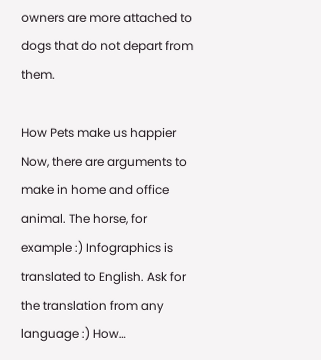owners are more attached to dogs that do not depart from them.

How Pets make us happier
Now, there are arguments to make in home and office animal. The horse, for example :) Infographics is translated to English. Ask for the translation from any language :) How…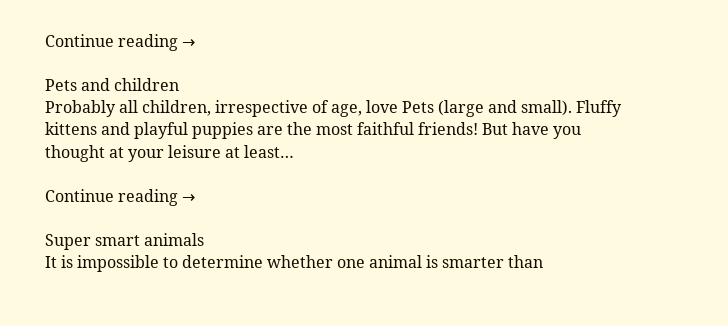Continue reading →

Pets and children
Probably all children, irrespective of age, love Pets (large and small). Fluffy kittens and playful puppies are the most faithful friends! But have you thought at your leisure at least…

Continue reading →

Super smart animals
It is impossible to determine whether one animal is smarter than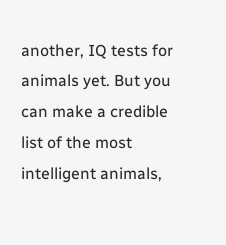another, IQ tests for animals yet. But you can make a credible list of the most intelligent animals,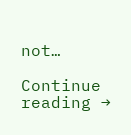not…

Continue reading →